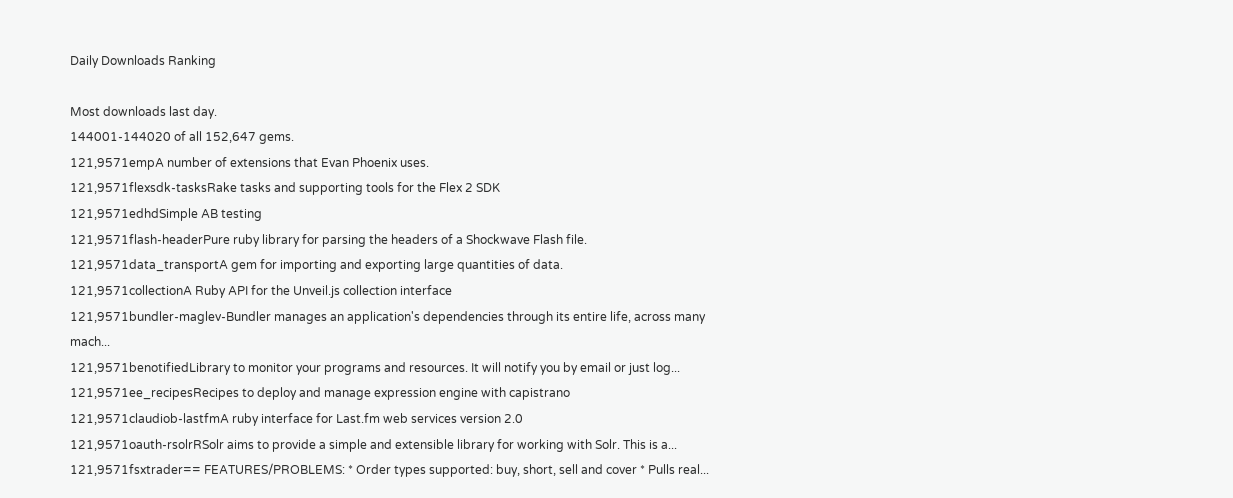Daily Downloads Ranking

Most downloads last day.
144001-144020 of all 152,647 gems.
121,9571empA number of extensions that Evan Phoenix uses.
121,9571flexsdk-tasksRake tasks and supporting tools for the Flex 2 SDK
121,9571edhdSimple AB testing
121,9571flash-headerPure ruby library for parsing the headers of a Shockwave Flash file.
121,9571data_transportA gem for importing and exporting large quantities of data.
121,9571collectionA Ruby API for the Unveil.js collection interface
121,9571bundler-maglev-Bundler manages an application's dependencies through its entire life, across many mach...
121,9571benotifiedLibrary to monitor your programs and resources. It will notify you by email or just log...
121,9571ee_recipesRecipes to deploy and manage expression engine with capistrano
121,9571claudiob-lastfmA ruby interface for Last.fm web services version 2.0
121,9571oauth-rsolrRSolr aims to provide a simple and extensible library for working with Solr. This is a...
121,9571fsxtrader== FEATURES/PROBLEMS: * Order types supported: buy, short, sell and cover * Pulls real...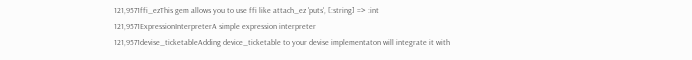121,9571ffi_ezThis gem allows you to use ffi like attach_ez 'puts', [:string] => :int
121,9571ExpressionInterpreterA simple expression interpreter
121,9571devise_ticketableAdding device_ticketable to your devise implementaton will integrate it with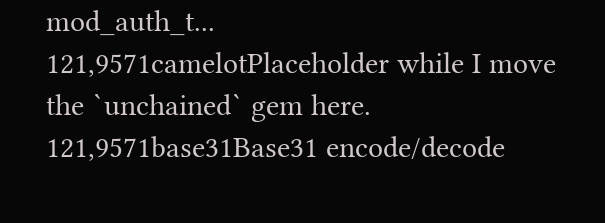mod_auth_t...
121,9571camelotPlaceholder while I move the `unchained` gem here.
121,9571base31Base31 encode/decode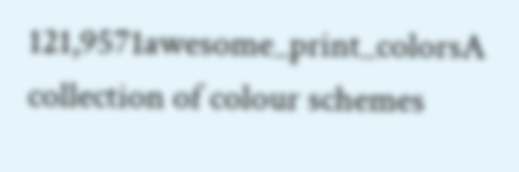121,9571awesome_print_colorsA collection of colour schemes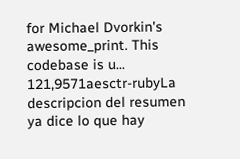for Michael Dvorkin's awesome_print. This codebase is u...
121,9571aesctr-rubyLa descripcion del resumen ya dice lo que hay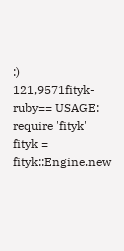:)
121,9571fityk-ruby== USAGE: require 'fityk' fityk = fityk::Engine.new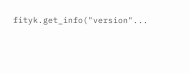fityk.get_info("version"...